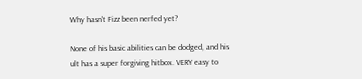Why hasn't Fizz been nerfed yet?

None of his basic abilities can be dodged, and his ult has a super forgiving hitbox. VERY easy to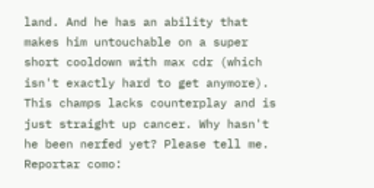land. And he has an ability that makes him untouchable on a super short cooldown with max cdr (which isn't exactly hard to get anymore). This champs lacks counterplay and is just straight up cancer. Why hasn't he been nerfed yet? Please tell me.
Reportar como: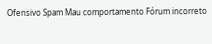Ofensivo Spam Mau comportamento Fórum incorreto